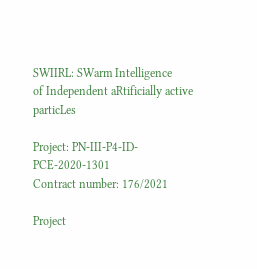SWIIRL: SWarm Intelligence
of Independent aRtificially active particLes

Project: PN-III-P4-ID-PCE-2020-1301
Contract number: 176/2021

Project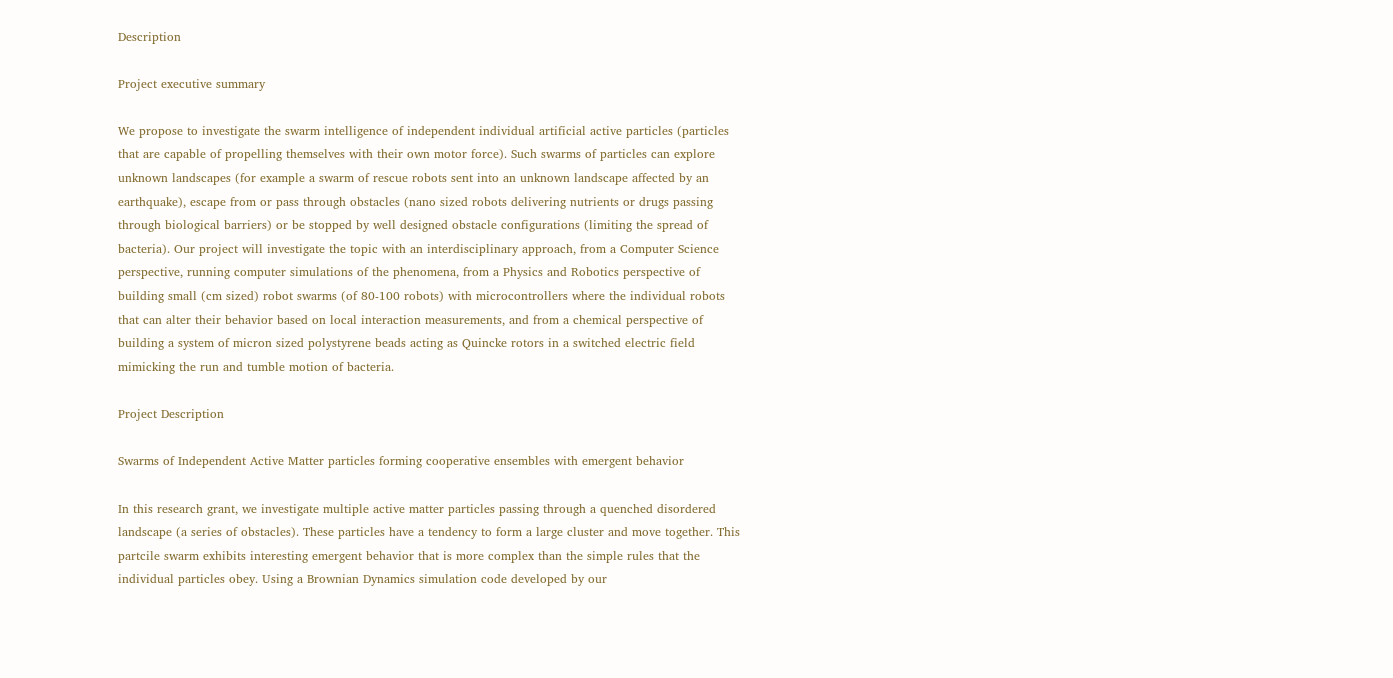Description

Project executive summary

We propose to investigate the swarm intelligence of independent individual artificial active particles (particles that are capable of propelling themselves with their own motor force). Such swarms of particles can explore unknown landscapes (for example a swarm of rescue robots sent into an unknown landscape affected by an earthquake), escape from or pass through obstacles (nano sized robots delivering nutrients or drugs passing through biological barriers) or be stopped by well designed obstacle configurations (limiting the spread of bacteria). Our project will investigate the topic with an interdisciplinary approach, from a Computer Science perspective, running computer simulations of the phenomena, from a Physics and Robotics perspective of building small (cm sized) robot swarms (of 80-100 robots) with microcontrollers where the individual robots that can alter their behavior based on local interaction measurements, and from a chemical perspective of building a system of micron sized polystyrene beads acting as Quincke rotors in a switched electric field mimicking the run and tumble motion of bacteria.

Project Description

Swarms of Independent Active Matter particles forming cooperative ensembles with emergent behavior

In this research grant, we investigate multiple active matter particles passing through a quenched disordered landscape (a series of obstacles). These particles have a tendency to form a large cluster and move together. This partcile swarm exhibits interesting emergent behavior that is more complex than the simple rules that the individual particles obey. Using a Brownian Dynamics simulation code developed by our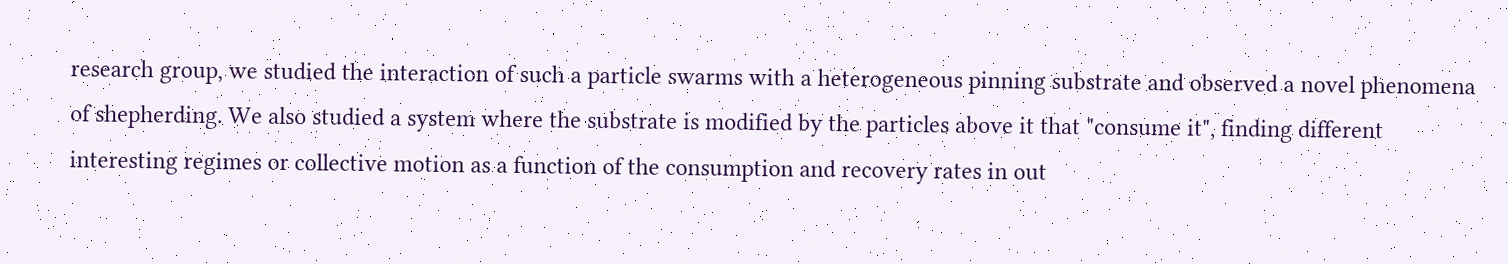research group, we studied the interaction of such a particle swarms with a heterogeneous pinning substrate and observed a novel phenomena of shepherding. We also studied a system where the substrate is modified by the particles above it that "consume it", finding different interesting regimes or collective motion as a function of the consumption and recovery rates in out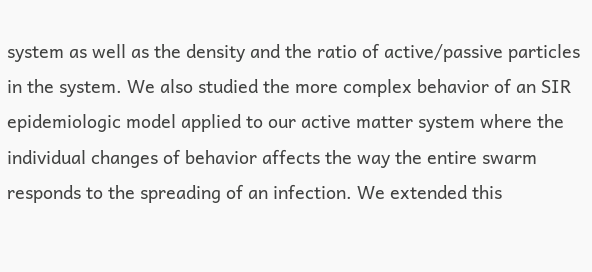system as well as the density and the ratio of active/passive particles in the system. We also studied the more complex behavior of an SIR epidemiologic model applied to our active matter system where the individual changes of behavior affects the way the entire swarm responds to the spreading of an infection. We extended this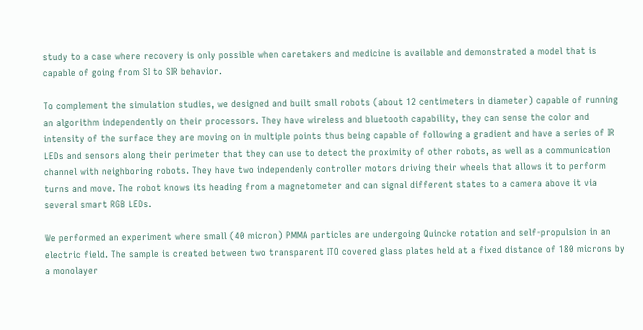study to a case where recovery is only possible when caretakers and medicine is available and demonstrated a model that is capable of going from SI to SIR behavior.

To complement the simulation studies, we designed and built small robots (about 12 centimeters in diameter) capable of running an algorithm independently on their processors. They have wireless and bluetooth capability, they can sense the color and intensity of the surface they are moving on in multiple points thus being capable of following a gradient and have a series of IR LEDs and sensors along their perimeter that they can use to detect the proximity of other robots, as well as a communication channel with neighboring robots. They have two independenly controller motors driving their wheels that allows it to perform turns and move. The robot knows its heading from a magnetometer and can signal different states to a camera above it via several smart RGB LEDs.

We performed an experiment where small (40 micron) PMMA particles are undergoing Quincke rotation and self-propulsion in an electric field. The sample is created between two transparent ITO covered glass plates held at a fixed distance of 180 microns by a monolayer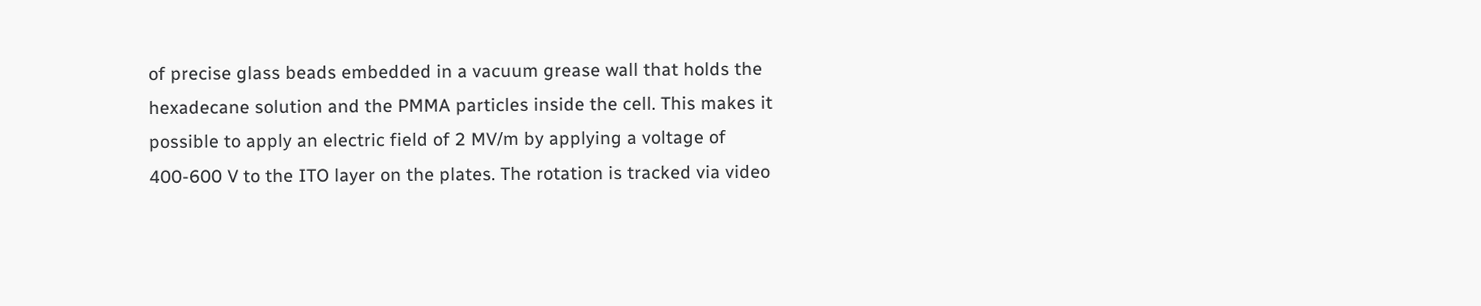of precise glass beads embedded in a vacuum grease wall that holds the hexadecane solution and the PMMA particles inside the cell. This makes it possible to apply an electric field of 2 MV/m by applying a voltage of 400-600 V to the ITO layer on the plates. The rotation is tracked via video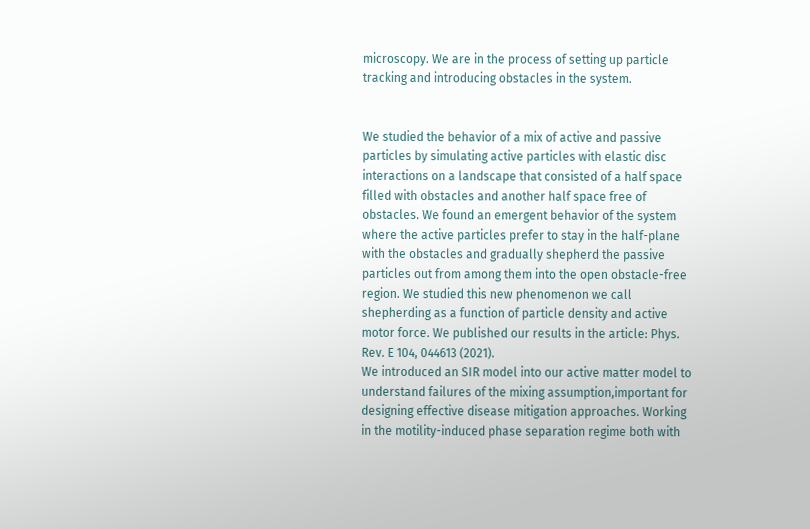microscopy. We are in the process of setting up particle tracking and introducing obstacles in the system.


We studied the behavior of a mix of active and passive particles by simulating active particles with elastic disc interactions on a landscape that consisted of a half space filled with obstacles and another half space free of obstacles. We found an emergent behavior of the system where the active particles prefer to stay in the half-plane with the obstacles and gradually shepherd the passive particles out from among them into the open obstacle-free region. We studied this new phenomenon we call shepherding as a function of particle density and active motor force. We published our results in the article: Phys. Rev. E 104, 044613 (2021).
We introduced an SIR model into our active matter model to understand failures of the mixing assumption,important for designing effective disease mitigation approaches. Working in the motility-induced phase separation regime both with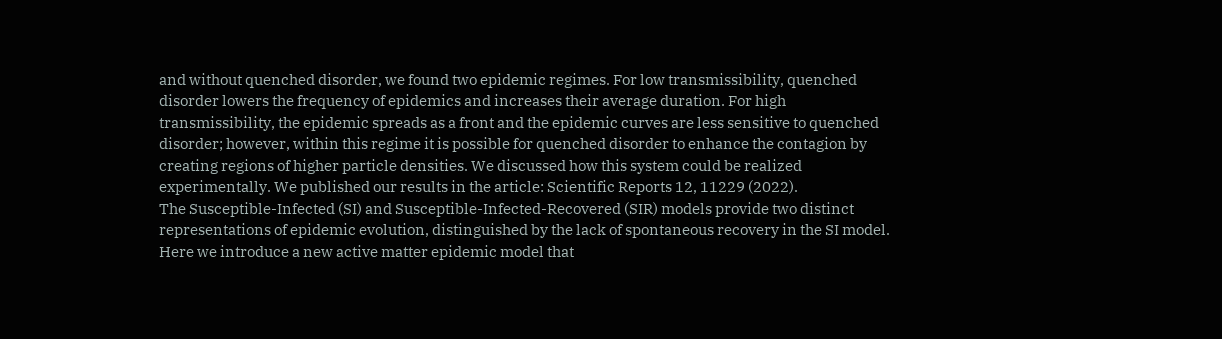and without quenched disorder, we found two epidemic regimes. For low transmissibility, quenched disorder lowers the frequency of epidemics and increases their average duration. For high transmissibility, the epidemic spreads as a front and the epidemic curves are less sensitive to quenched disorder; however, within this regime it is possible for quenched disorder to enhance the contagion by creating regions of higher particle densities. We discussed how this system could be realized experimentally. We published our results in the article: Scientific Reports 12, 11229 (2022).
The Susceptible-Infected (SI) and Susceptible-Infected-Recovered (SIR) models provide two distinct representations of epidemic evolution, distinguished by the lack of spontaneous recovery in the SI model. Here we introduce a new active matter epidemic model that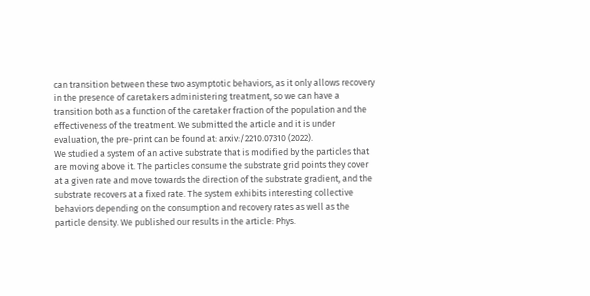can transition between these two asymptotic behaviors, as it only allows recovery in the presence of caretakers administering treatment, so we can have a transition both as a function of the caretaker fraction of the population and the effectiveness of the treatment. We submitted the article and it is under evaluation, the pre-print can be found at: arxiv:/2210.07310 (2022).
We studied a system of an active substrate that is modified by the particles that are moving above it. The particles consume the substrate grid points they cover at a given rate and move towards the direction of the substrate gradient, and the substrate recovers at a fixed rate. The system exhibits interesting collective behaviors depending on the consumption and recovery rates as well as the particle density. We published our results in the article: Phys.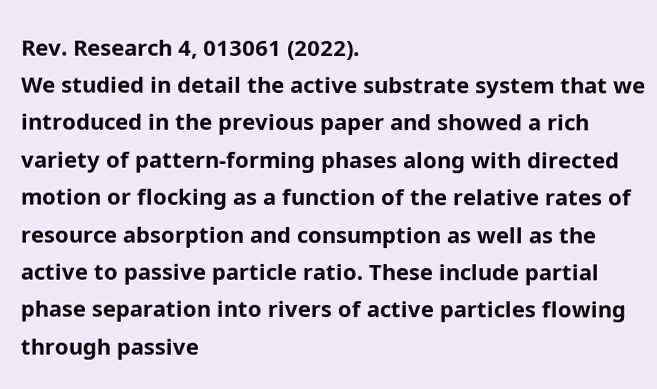Rev. Research 4, 013061 (2022).
We studied in detail the active substrate system that we introduced in the previous paper and showed a rich variety of pattern-forming phases along with directed motion or flocking as a function of the relative rates of resource absorption and consumption as well as the active to passive particle ratio. These include partial phase separation into rivers of active particles flowing through passive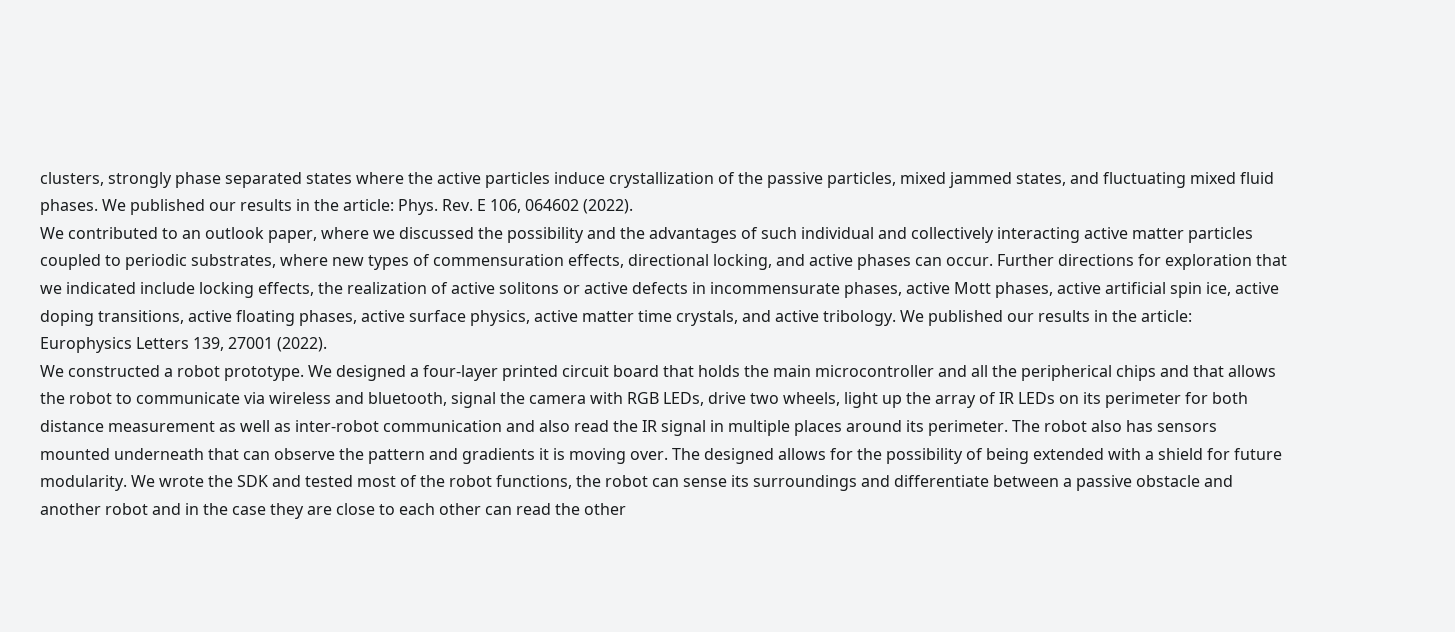clusters, strongly phase separated states where the active particles induce crystallization of the passive particles, mixed jammed states, and fluctuating mixed fluid phases. We published our results in the article: Phys. Rev. E 106, 064602 (2022).
We contributed to an outlook paper, where we discussed the possibility and the advantages of such individual and collectively interacting active matter particles coupled to periodic substrates, where new types of commensuration effects, directional locking, and active phases can occur. Further directions for exploration that we indicated include locking effects, the realization of active solitons or active defects in incommensurate phases, active Mott phases, active artificial spin ice, active doping transitions, active floating phases, active surface physics, active matter time crystals, and active tribology. We published our results in the article: Europhysics Letters 139, 27001 (2022).
We constructed a robot prototype. We designed a four-layer printed circuit board that holds the main microcontroller and all the peripherical chips and that allows the robot to communicate via wireless and bluetooth, signal the camera with RGB LEDs, drive two wheels, light up the array of IR LEDs on its perimeter for both distance measurement as well as inter-robot communication and also read the IR signal in multiple places around its perimeter. The robot also has sensors mounted underneath that can observe the pattern and gradients it is moving over. The designed allows for the possibility of being extended with a shield for future modularity. We wrote the SDK and tested most of the robot functions, the robot can sense its surroundings and differentiate between a passive obstacle and another robot and in the case they are close to each other can read the other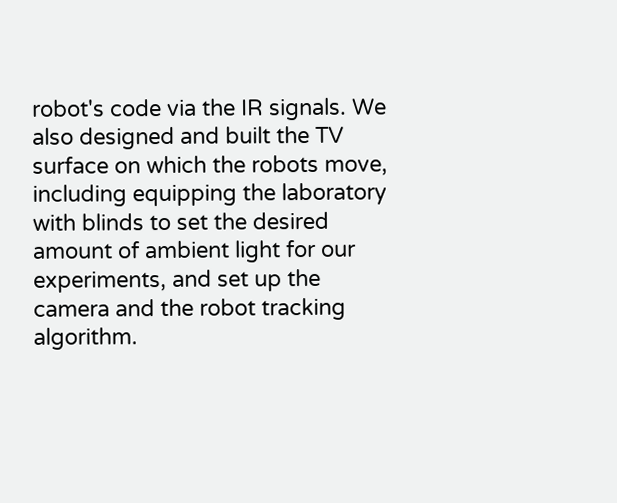robot's code via the IR signals. We also designed and built the TV surface on which the robots move, including equipping the laboratory with blinds to set the desired amount of ambient light for our experiments, and set up the camera and the robot tracking algorithm.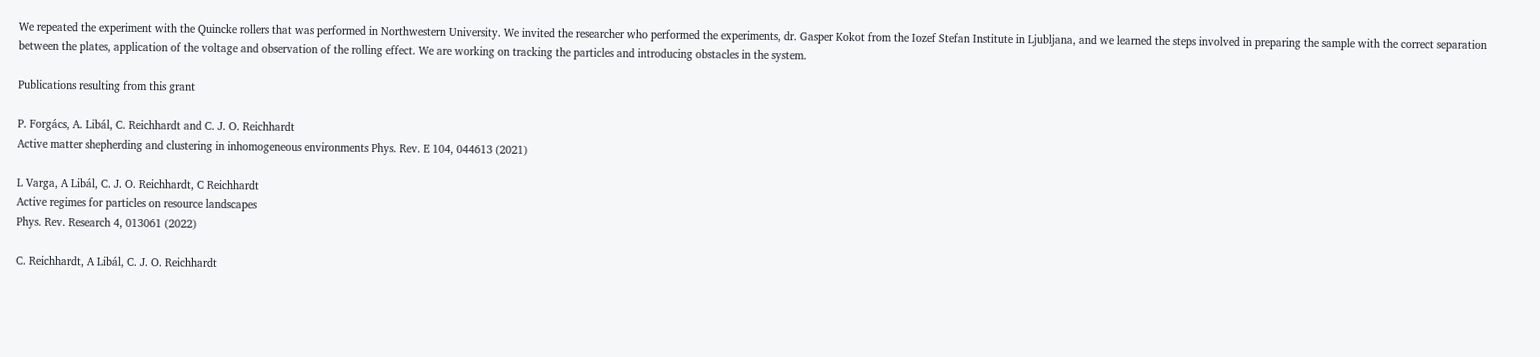We repeated the experiment with the Quincke rollers that was performed in Northwestern University. We invited the researcher who performed the experiments, dr. Gasper Kokot from the Iozef Stefan Institute in Ljubljana, and we learned the steps involved in preparing the sample with the correct separation between the plates, application of the voltage and observation of the rolling effect. We are working on tracking the particles and introducing obstacles in the system.

Publications resulting from this grant

P. Forgács, A. Libál, C. Reichhardt and C. J. O. Reichhardt
Active matter shepherding and clustering in inhomogeneous environments Phys. Rev. E 104, 044613 (2021)

L Varga, A Libál, C. J. O. Reichhardt, C Reichhardt
Active regimes for particles on resource landscapes
Phys. Rev. Research 4, 013061 (2022)

C. Reichhardt, A Libál, C. J. O. Reichhardt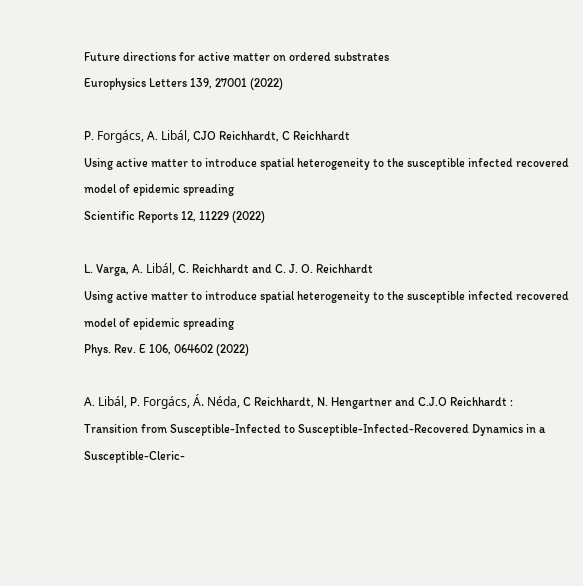Future directions for active matter on ordered substrates
Europhysics Letters 139, 27001 (2022)

P. Forgács, A. Libál, CJO Reichhardt, C Reichhardt
Using active matter to introduce spatial heterogeneity to the susceptible infected recovered model of epidemic spreading
Scientific Reports 12, 11229 (2022)

L. Varga, A. Libál, C. Reichhardt and C. J. O. Reichhardt
Using active matter to introduce spatial heterogeneity to the susceptible infected recovered model of epidemic spreading
Phys. Rev. E 106, 064602 (2022)

A. Libál, P. Forgács, Á. Néda, C Reichhardt, N. Hengartner and C.J.O Reichhardt : Transition from Susceptible-Infected to Susceptible-Infected-Recovered Dynamics in a Susceptible-Cleric-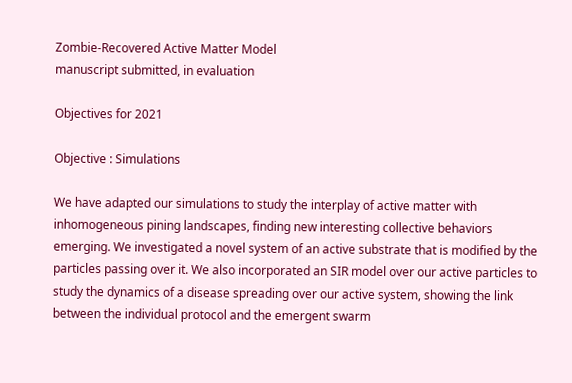Zombie-Recovered Active Matter Model
manuscript submitted, in evaluation

Objectives for 2021

Objective : Simulations

We have adapted our simulations to study the interplay of active matter with inhomogeneous pining landscapes, finding new interesting collective behaviors emerging. We investigated a novel system of an active substrate that is modified by the particles passing over it. We also incorporated an SIR model over our active particles to study the dynamics of a disease spreading over our active system, showing the link between the individual protocol and the emergent swarm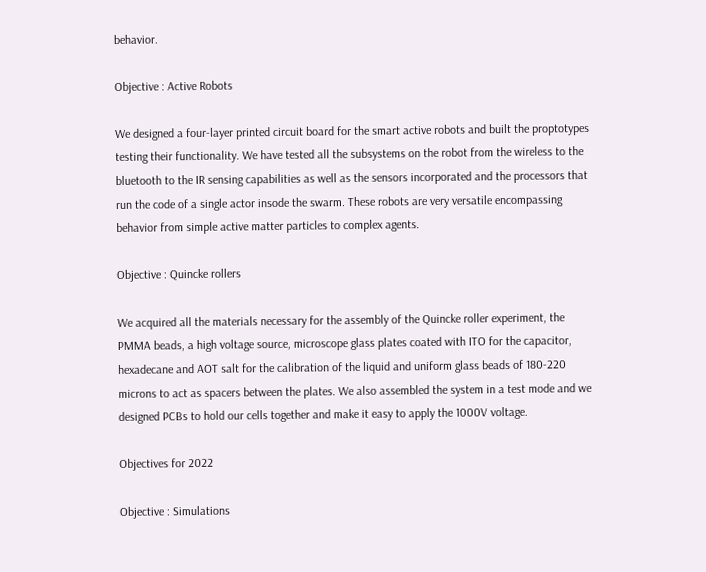behavior.

Objective : Active Robots

We designed a four-layer printed circuit board for the smart active robots and built the proptotypes testing their functionality. We have tested all the subsystems on the robot from the wireless to the bluetooth to the IR sensing capabilities as well as the sensors incorporated and the processors that run the code of a single actor insode the swarm. These robots are very versatile encompassing behavior from simple active matter particles to complex agents.

Objective : Quincke rollers

We acquired all the materials necessary for the assembly of the Quincke roller experiment, the PMMA beads, a high voltage source, microscope glass plates coated with ITO for the capacitor, hexadecane and AOT salt for the calibration of the liquid and uniform glass beads of 180-220 microns to act as spacers between the plates. We also assembled the system in a test mode and we designed PCBs to hold our cells together and make it easy to apply the 1000V voltage.

Objectives for 2022

Objective : Simulations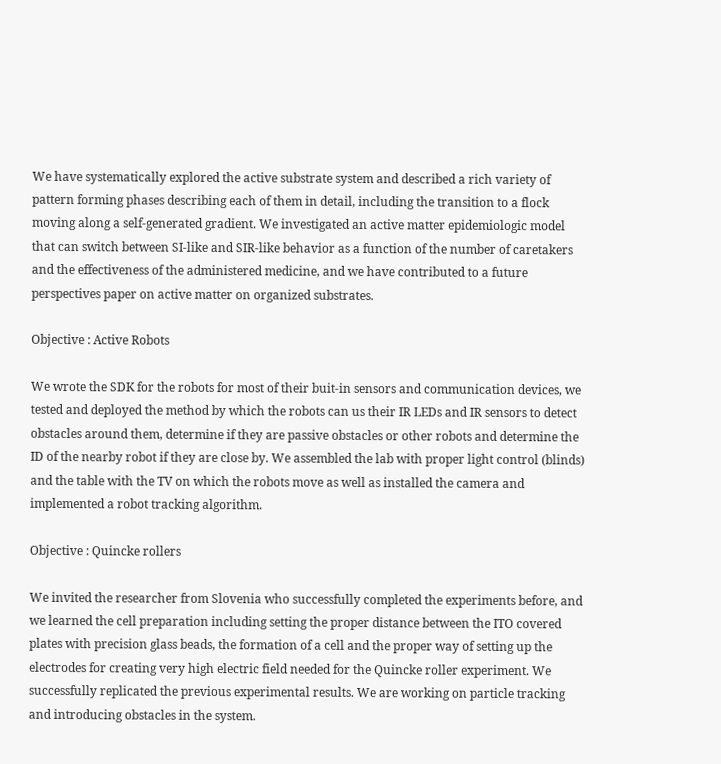We have systematically explored the active substrate system and described a rich variety of pattern forming phases describing each of them in detail, including the transition to a flock moving along a self-generated gradient. We investigated an active matter epidemiologic model that can switch between SI-like and SIR-like behavior as a function of the number of caretakers and the effectiveness of the administered medicine, and we have contributed to a future perspectives paper on active matter on organized substrates.

Objective : Active Robots

We wrote the SDK for the robots for most of their buit-in sensors and communication devices, we tested and deployed the method by which the robots can us their IR LEDs and IR sensors to detect obstacles around them, determine if they are passive obstacles or other robots and determine the ID of the nearby robot if they are close by. We assembled the lab with proper light control (blinds) and the table with the TV on which the robots move as well as installed the camera and implemented a robot tracking algorithm.

Objective : Quincke rollers

We invited the researcher from Slovenia who successfully completed the experiments before, and we learned the cell preparation including setting the proper distance between the ITO covered plates with precision glass beads, the formation of a cell and the proper way of setting up the electrodes for creating very high electric field needed for the Quincke roller experiment. We successfully replicated the previous experimental results. We are working on particle tracking and introducing obstacles in the system.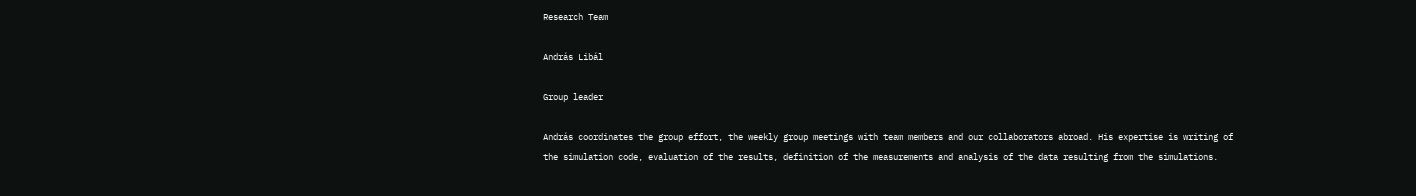Research Team

András Libál

Group leader

András coordinates the group effort, the weekly group meetings with team members and our collaborators abroad. His expertise is writing of the simulation code, evaluation of the results, definition of the measurements and analysis of the data resulting from the simulations.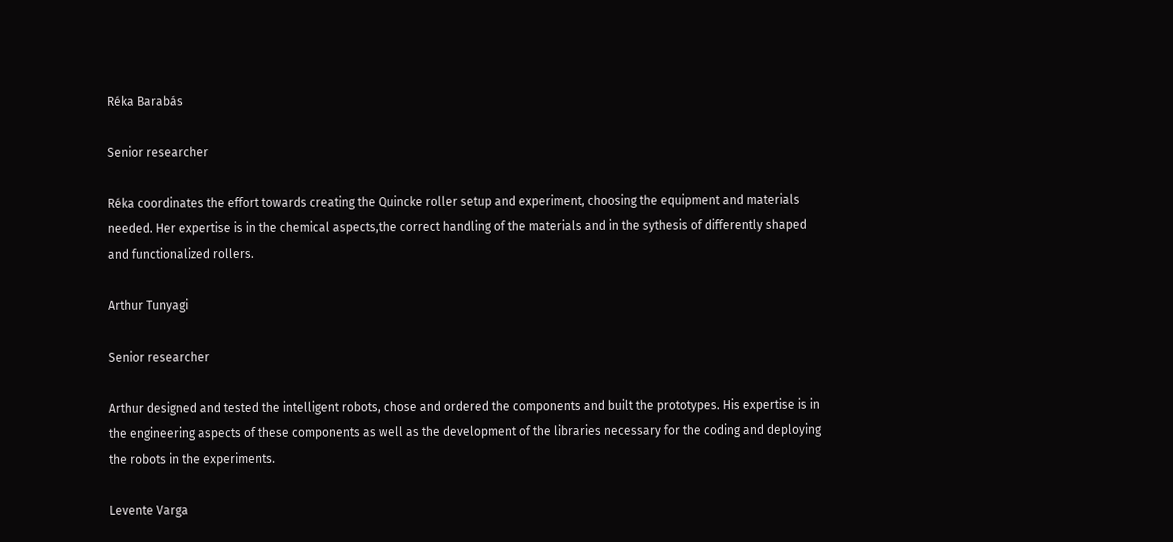Réka Barabás

Senior researcher

Réka coordinates the effort towards creating the Quincke roller setup and experiment, choosing the equipment and materials needed. Her expertise is in the chemical aspects,the correct handling of the materials and in the sythesis of differently shaped and functionalized rollers.

Arthur Tunyagi

Senior researcher

Arthur designed and tested the intelligent robots, chose and ordered the components and built the prototypes. His expertise is in the engineering aspects of these components as well as the development of the libraries necessary for the coding and deploying the robots in the experiments.

Levente Varga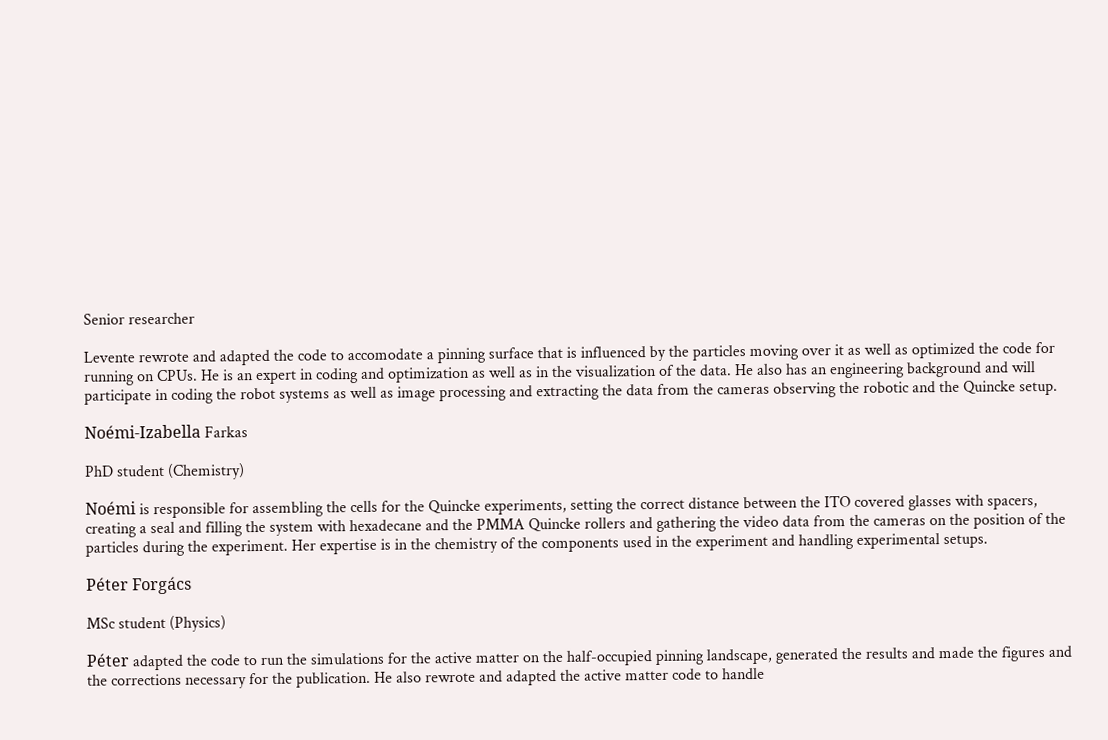Senior researcher

Levente rewrote and adapted the code to accomodate a pinning surface that is influenced by the particles moving over it as well as optimized the code for running on CPUs. He is an expert in coding and optimization as well as in the visualization of the data. He also has an engineering background and will participate in coding the robot systems as well as image processing and extracting the data from the cameras observing the robotic and the Quincke setup.

Noémi-Izabella Farkas

PhD student (Chemistry)

Noémi is responsible for assembling the cells for the Quincke experiments, setting the correct distance between the ITO covered glasses with spacers, creating a seal and filling the system with hexadecane and the PMMA Quincke rollers and gathering the video data from the cameras on the position of the particles during the experiment. Her expertise is in the chemistry of the components used in the experiment and handling experimental setups.

Péter Forgács

MSc student (Physics)

Péter adapted the code to run the simulations for the active matter on the half-occupied pinning landscape, generated the results and made the figures and the corrections necessary for the publication. He also rewrote and adapted the active matter code to handle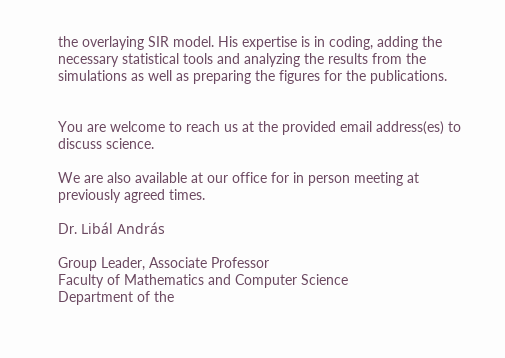the overlaying SIR model. His expertise is in coding, adding the necessary statistical tools and analyzing the results from the simulations as well as preparing the figures for the publications.


You are welcome to reach us at the provided email address(es) to discuss science.

We are also available at our office for in person meeting at previously agreed times.

Dr. Libál András

Group Leader, Associate Professor
Faculty of Mathematics and Computer Science
Department of the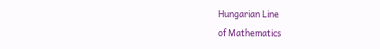Hungarian Line
of Mathematics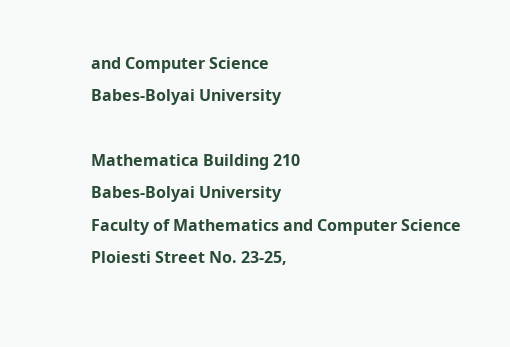and Computer Science
Babes-Bolyai University

Mathematica Building 210
Babes-Bolyai University
Faculty of Mathematics and Computer Science
Ploiesti Street No. 23-25,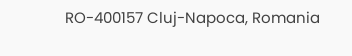RO-400157 Cluj-Napoca, Romania